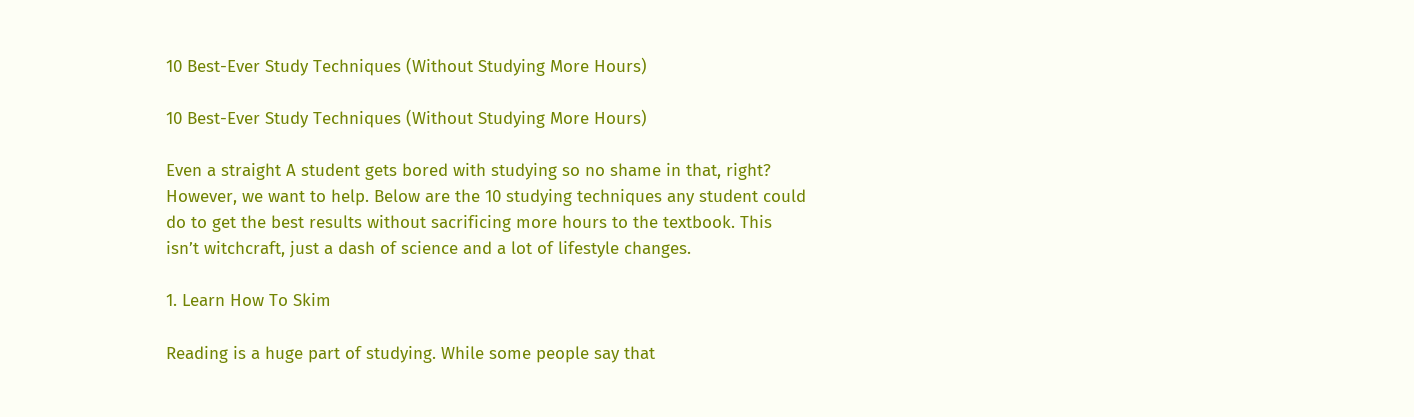10 Best-Ever Study Techniques (Without Studying More Hours)

10 Best-Ever Study Techniques (Without Studying More Hours)

Even a straight A student gets bored with studying so no shame in that, right? However, we want to help. Below are the 10 studying techniques any student could do to get the best results without sacrificing more hours to the textbook. This isn’t witchcraft, just a dash of science and a lot of lifestyle changes.

1. Learn How To Skim

Reading is a huge part of studying. While some people say that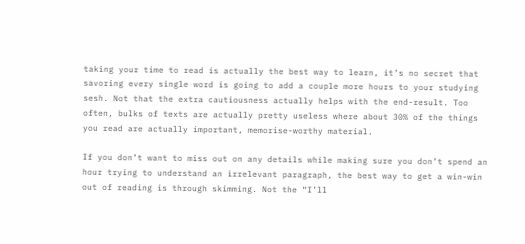taking your time to read is actually the best way to learn, it’s no secret that savoring every single word is going to add a couple more hours to your studying sesh. Not that the extra cautiousness actually helps with the end-result. Too often, bulks of texts are actually pretty useless where about 30% of the things you read are actually important, memorise-worthy material.

If you don’t want to miss out on any details while making sure you don’t spend an hour trying to understand an irrelevant paragraph, the best way to get a win-win out of reading is through skimming. Not the “I’ll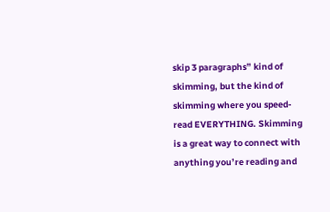skip 3 paragraphs” kind of skimming, but the kind of skimming where you speed-read EVERYTHING. Skimming is a great way to connect with anything you’re reading and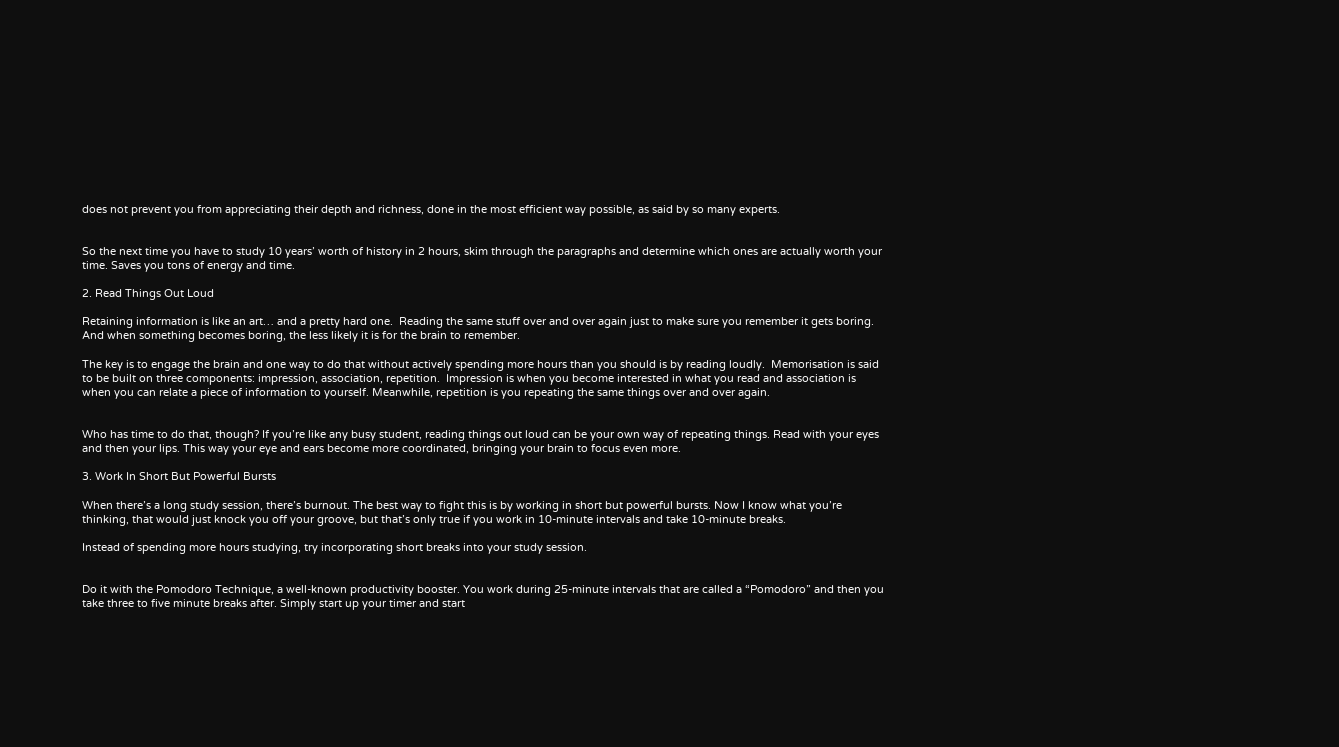does not prevent you from appreciating their depth and richness, done in the most efficient way possible, as said by so many experts.


So the next time you have to study 10 years’ worth of history in 2 hours, skim through the paragraphs and determine which ones are actually worth your time. Saves you tons of energy and time.

2. Read Things Out Loud

Retaining information is like an art… and a pretty hard one.  Reading the same stuff over and over again just to make sure you remember it gets boring. And when something becomes boring, the less likely it is for the brain to remember.

The key is to engage the brain and one way to do that without actively spending more hours than you should is by reading loudly.  Memorisation is said to be built on three components: impression, association, repetition.  Impression is when you become interested in what you read and association is when you can relate a piece of information to yourself. Meanwhile, repetition is you repeating the same things over and over again.


Who has time to do that, though? If you’re like any busy student, reading things out loud can be your own way of repeating things. Read with your eyes and then your lips. This way your eye and ears become more coordinated, bringing your brain to focus even more.

3. Work In Short But Powerful Bursts

When there’s a long study session, there’s burnout. The best way to fight this is by working in short but powerful bursts. Now I know what you’re thinking, that would just knock you off your groove, but that’s only true if you work in 10-minute intervals and take 10-minute breaks.

Instead of spending more hours studying, try incorporating short breaks into your study session.


Do it with the Pomodoro Technique, a well-known productivity booster. You work during 25-minute intervals that are called a “Pomodoro” and then you take three to five minute breaks after. Simply start up your timer and start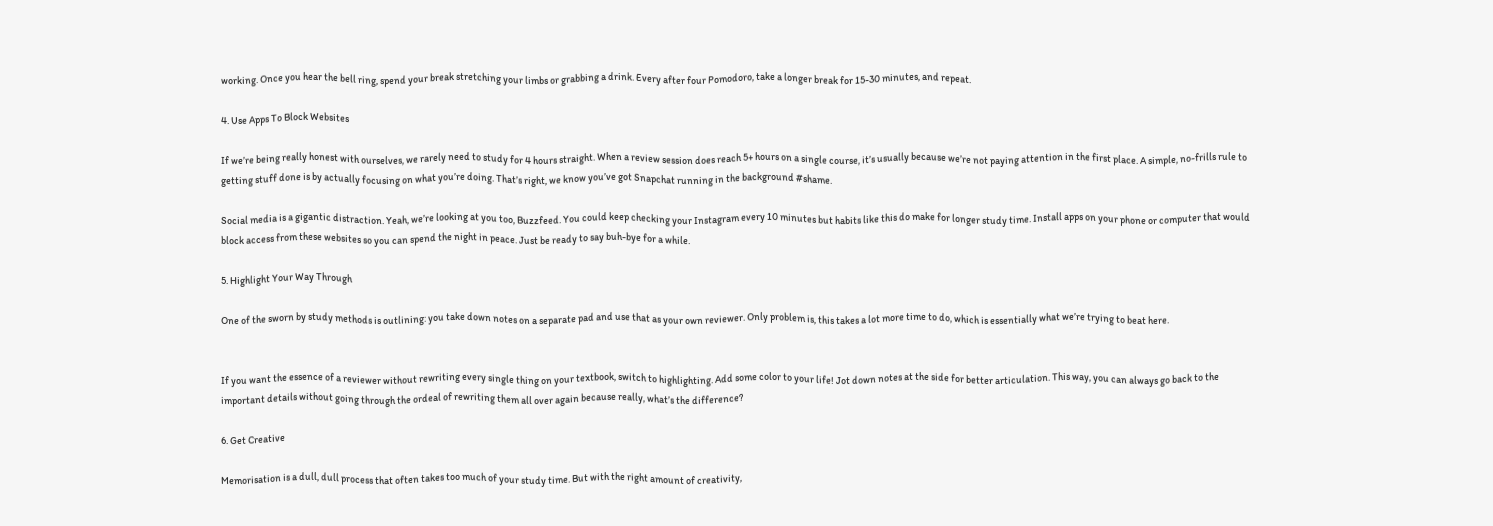working. Once you hear the bell ring, spend your break stretching your limbs or grabbing a drink. Every after four Pomodoro, take a longer break for 15-30 minutes, and repeat.

4. Use Apps To Block Websites

If we’re being really honest with ourselves, we rarely need to study for 4 hours straight. When a review session does reach 5+ hours on a single course, it’s usually because we’re not paying attention in the first place. A simple, no-frills rule to getting stuff done is by actually focusing on what you’re doing. That’s right, we know you’ve got Snapchat running in the background #shame.

Social media is a gigantic distraction. Yeah, we’re looking at you too, Buzzfeed. You could keep checking your Instagram every 10 minutes but habits like this do make for longer study time. Install apps on your phone or computer that would block access from these websites so you can spend the night in peace. Just be ready to say buh-bye for a while.

5. Highlight Your Way Through

One of the sworn by study methods is outlining: you take down notes on a separate pad and use that as your own reviewer. Only problem is, this takes a lot more time to do, which is essentially what we’re trying to beat here.


If you want the essence of a reviewer without rewriting every single thing on your textbook, switch to highlighting. Add some color to your life! Jot down notes at the side for better articulation. This way, you can always go back to the important details without going through the ordeal of rewriting them all over again because really, what’s the difference?

6. Get Creative

Memorisation is a dull, dull process that often takes too much of your study time. But with the right amount of creativity,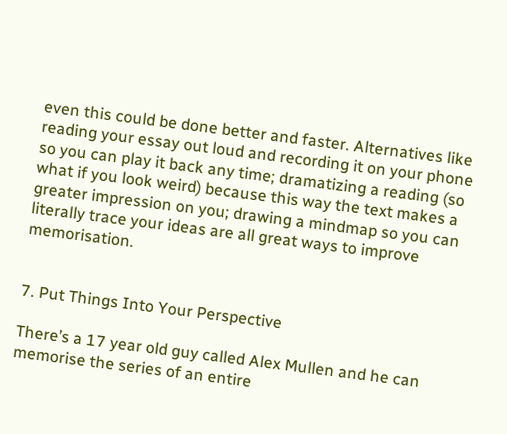even this could be done better and faster. Alternatives like reading your essay out loud and recording it on your phone so you can play it back any time; dramatizing a reading (so what if you look weird) because this way the text makes a greater impression on you; drawing a mindmap so you can literally trace your ideas are all great ways to improve memorisation.


7. Put Things Into Your Perspective

There’s a 17 year old guy called Alex Mullen and he can memorise the series of an entire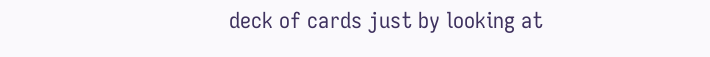deck of cards just by looking at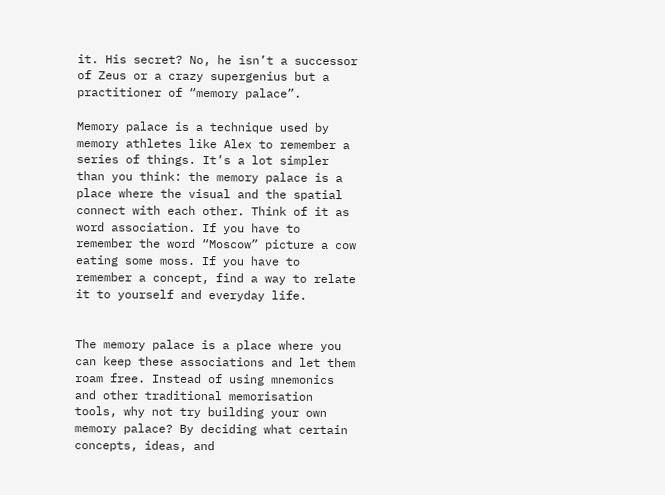it. His secret? No, he isn’t a successor of Zeus or a crazy supergenius but a practitioner of “memory palace”.

Memory palace is a technique used by memory athletes like Alex to remember a series of things. It’s a lot simpler than you think: the memory palace is a place where the visual and the spatial connect with each other. Think of it as word association. If you have to remember the word “Moscow” picture a cow eating some moss. If you have to remember a concept, find a way to relate it to yourself and everyday life.


The memory palace is a place where you can keep these associations and let them roam free. Instead of using mnemonics and other traditional memorisation tools, why not try building your own memory palace? By deciding what certain concepts, ideas, and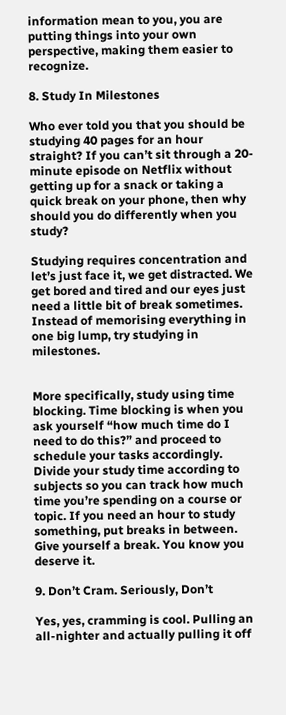information mean to you, you are putting things into your own perspective, making them easier to recognize.

8. Study In Milestones

Who ever told you that you should be studying 40 pages for an hour straight? If you can’t sit through a 20-minute episode on Netflix without getting up for a snack or taking a quick break on your phone, then why should you do differently when you study?

Studying requires concentration and let’s just face it, we get distracted. We get bored and tired and our eyes just need a little bit of break sometimes. Instead of memorising everything in one big lump, try studying in milestones.


More specifically, study using time blocking. Time blocking is when you ask yourself “how much time do I need to do this?” and proceed to schedule your tasks accordingly. Divide your study time according to subjects so you can track how much time you’re spending on a course or topic. If you need an hour to study something, put breaks in between. Give yourself a break. You know you deserve it.

9. Don’t Cram. Seriously, Don’t

Yes, yes, cramming is cool. Pulling an all-nighter and actually pulling it off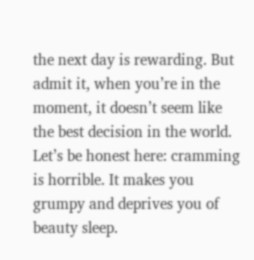the next day is rewarding. But admit it, when you’re in the moment, it doesn’t seem like the best decision in the world. Let’s be honest here: cramming is horrible. It makes you grumpy and deprives you of beauty sleep.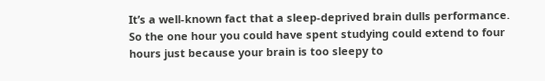It’s a well-known fact that a sleep-deprived brain dulls performance. So the one hour you could have spent studying could extend to four hours just because your brain is too sleepy to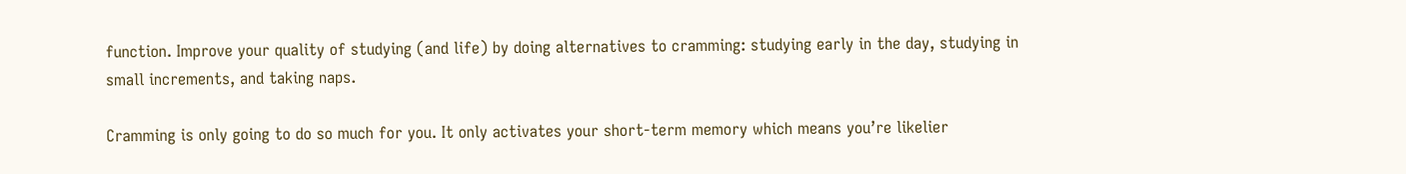function. Improve your quality of studying (and life) by doing alternatives to cramming: studying early in the day, studying in small increments, and taking naps.

Cramming is only going to do so much for you. It only activates your short-term memory which means you’re likelier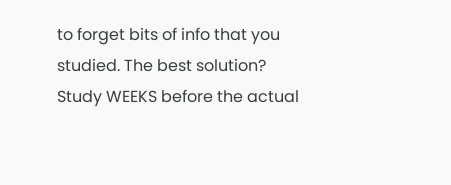to forget bits of info that you studied. The best solution? Study WEEKS before the actual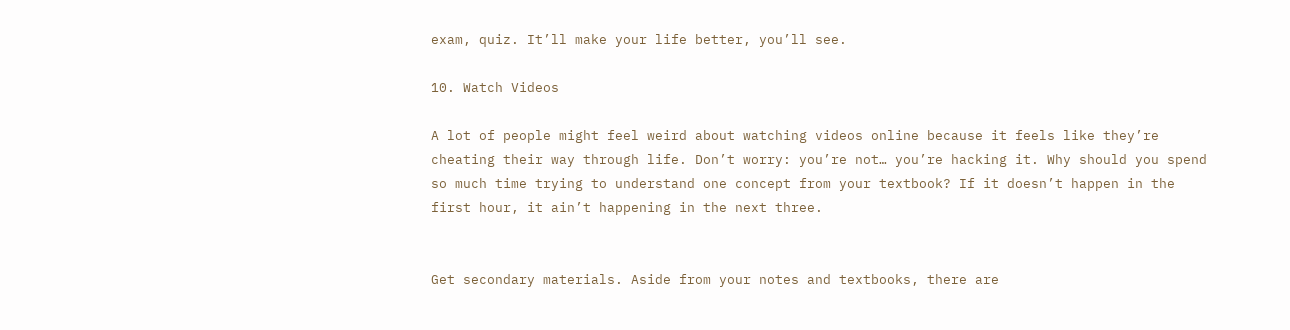exam, quiz. It’ll make your life better, you’ll see.

10. Watch Videos

A lot of people might feel weird about watching videos online because it feels like they’re cheating their way through life. Don’t worry: you’re not… you’re hacking it. Why should you spend so much time trying to understand one concept from your textbook? If it doesn’t happen in the first hour, it ain’t happening in the next three.


Get secondary materials. Aside from your notes and textbooks, there are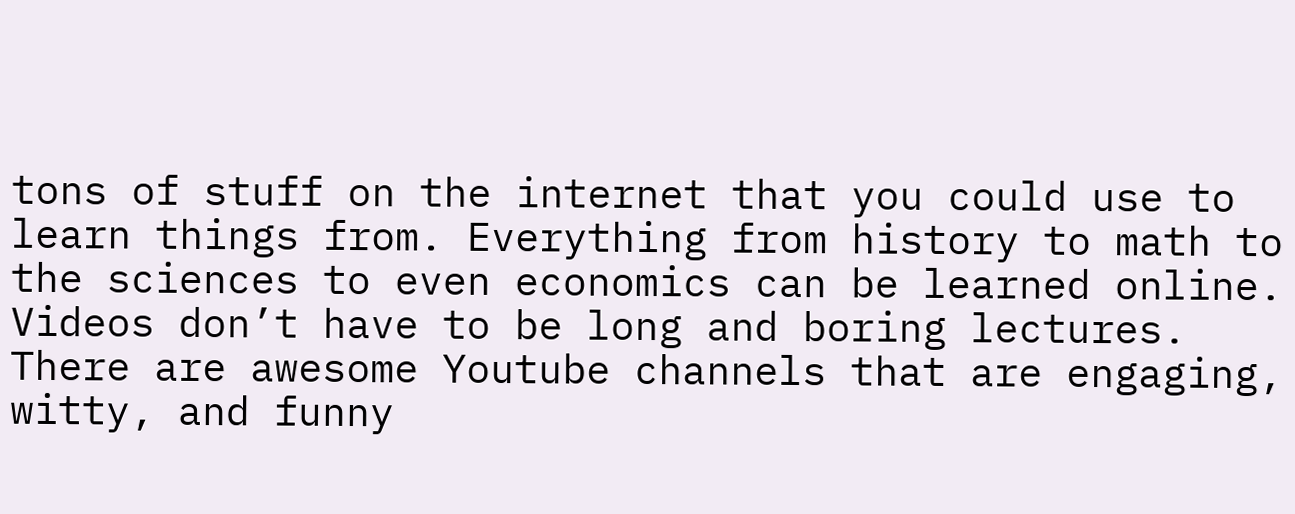tons of stuff on the internet that you could use to learn things from. Everything from history to math to the sciences to even economics can be learned online. Videos don’t have to be long and boring lectures. There are awesome Youtube channels that are engaging, witty, and funny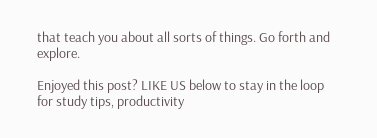that teach you about all sorts of things. Go forth and explore.

Enjoyed this post? LIKE US below to stay in the loop for study tips, productivity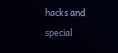hacks and special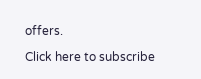offers.

Click here to subscribe